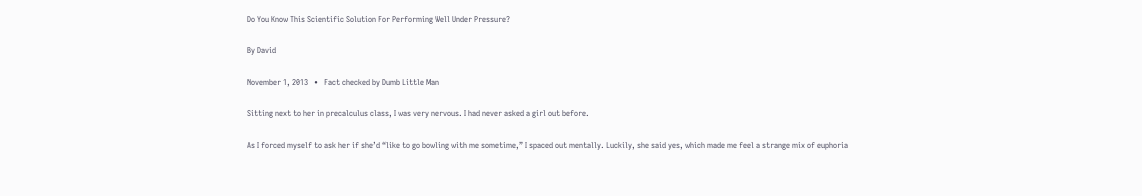Do You Know This Scientific Solution For Performing Well Under Pressure?

By David

November 1, 2013   •   Fact checked by Dumb Little Man

Sitting next to her in precalculus class, I was very nervous. I had never asked a girl out before.

As I forced myself to ask her if she’d “like to go bowling with me sometime,” I spaced out mentally. Luckily, she said yes, which made me feel a strange mix of euphoria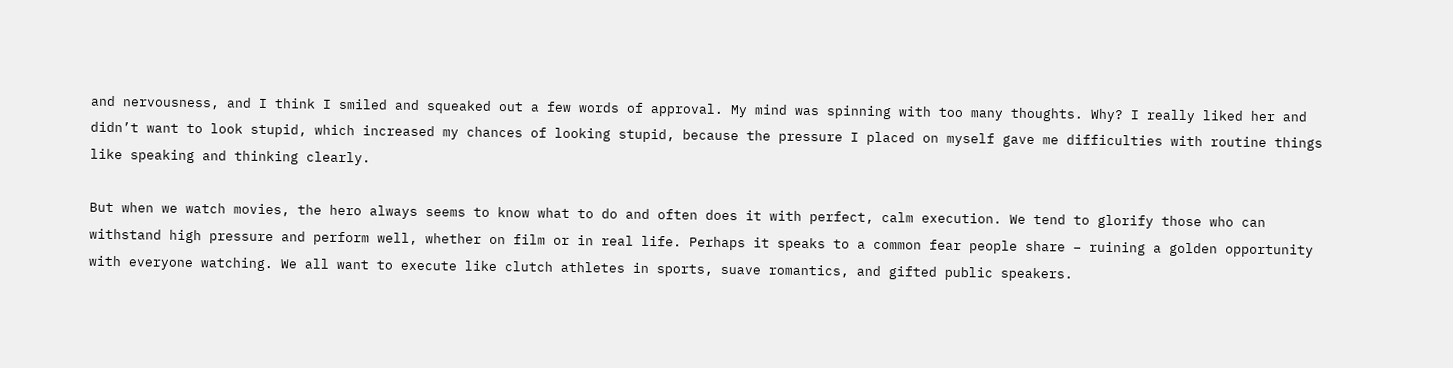and nervousness, and I think I smiled and squeaked out a few words of approval. My mind was spinning with too many thoughts. Why? I really liked her and didn’t want to look stupid, which increased my chances of looking stupid, because the pressure I placed on myself gave me difficulties with routine things like speaking and thinking clearly.

But when we watch movies, the hero always seems to know what to do and often does it with perfect, calm execution. We tend to glorify those who can withstand high pressure and perform well, whether on film or in real life. Perhaps it speaks to a common fear people share – ruining a golden opportunity with everyone watching. We all want to execute like clutch athletes in sports, suave romantics, and gifted public speakers.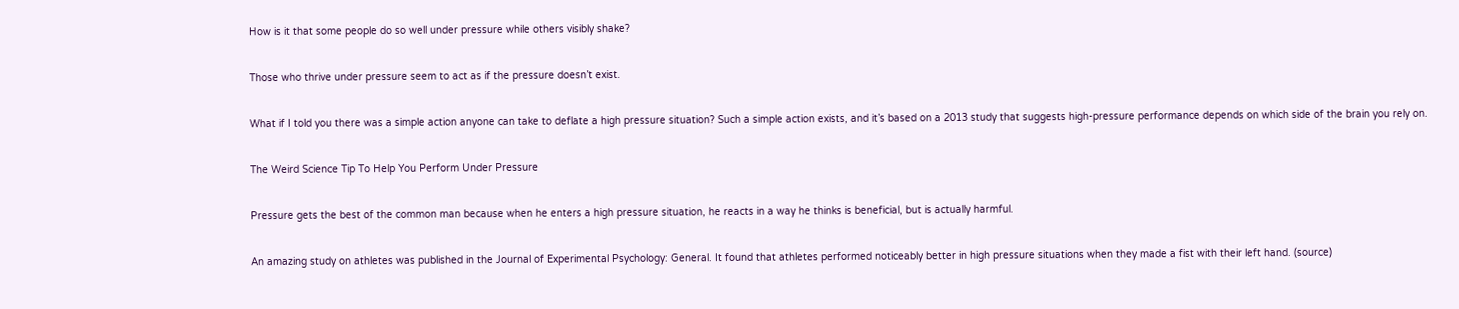How is it that some people do so well under pressure while others visibly shake?

Those who thrive under pressure seem to act as if the pressure doesn’t exist.

What if I told you there was a simple action anyone can take to deflate a high pressure situation? Such a simple action exists, and it’s based on a 2013 study that suggests high-pressure performance depends on which side of the brain you rely on.

The Weird Science Tip To Help You Perform Under Pressure

Pressure gets the best of the common man because when he enters a high pressure situation, he reacts in a way he thinks is beneficial, but is actually harmful.

An amazing study on athletes was published in the Journal of Experimental Psychology: General. It found that athletes performed noticeably better in high pressure situations when they made a fist with their left hand. (source)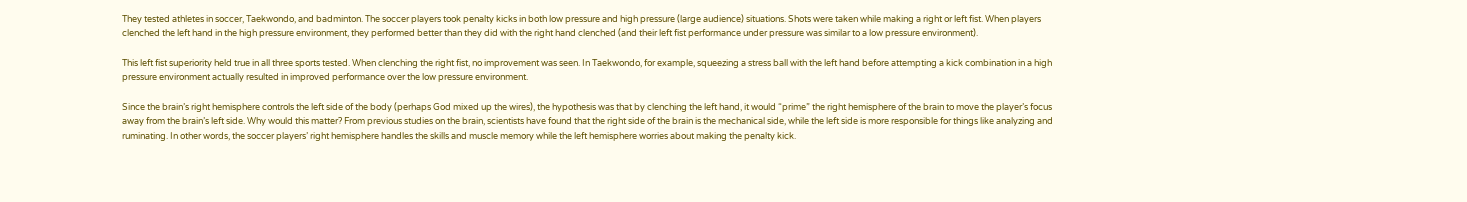They tested athletes in soccer, Taekwondo, and badminton. The soccer players took penalty kicks in both low pressure and high pressure (large audience) situations. Shots were taken while making a right or left fist. When players clenched the left hand in the high pressure environment, they performed better than they did with the right hand clenched (and their left fist performance under pressure was similar to a low pressure environment).

This left fist superiority held true in all three sports tested. When clenching the right fist, no improvement was seen. In Taekwondo, for example, squeezing a stress ball with the left hand before attempting a kick combination in a high pressure environment actually resulted in improved performance over the low pressure environment.

Since the brain’s right hemisphere controls the left side of the body (perhaps God mixed up the wires), the hypothesis was that by clenching the left hand, it would “prime” the right hemisphere of the brain to move the player’s focus away from the brain’s left side. Why would this matter? From previous studies on the brain, scientists have found that the right side of the brain is the mechanical side, while the left side is more responsible for things like analyzing and ruminating. In other words, the soccer players’ right hemisphere handles the skills and muscle memory while the left hemisphere worries about making the penalty kick.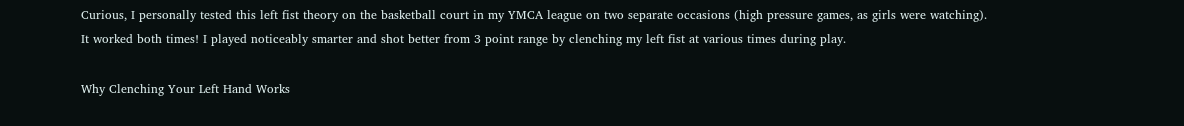Curious, I personally tested this left fist theory on the basketball court in my YMCA league on two separate occasions (high pressure games, as girls were watching). It worked both times! I played noticeably smarter and shot better from 3 point range by clenching my left fist at various times during play.

Why Clenching Your Left Hand Works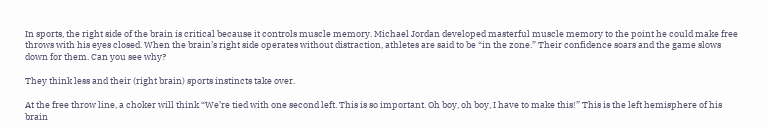In sports, the right side of the brain is critical because it controls muscle memory. Michael Jordan developed masterful muscle memory to the point he could make free throws with his eyes closed. When the brain’s right side operates without distraction, athletes are said to be “in the zone.” Their confidence soars and the game slows down for them. Can you see why?

They think less and their (right brain) sports instincts take over.

At the free throw line, a choker will think “We’re tied with one second left. This is so important. Oh boy, oh boy, I have to make this!” This is the left hemisphere of his brain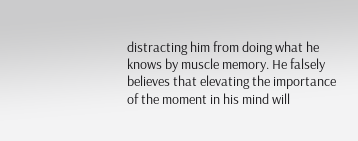distracting him from doing what he knows by muscle memory. He falsely believes that elevating the importance of the moment in his mind will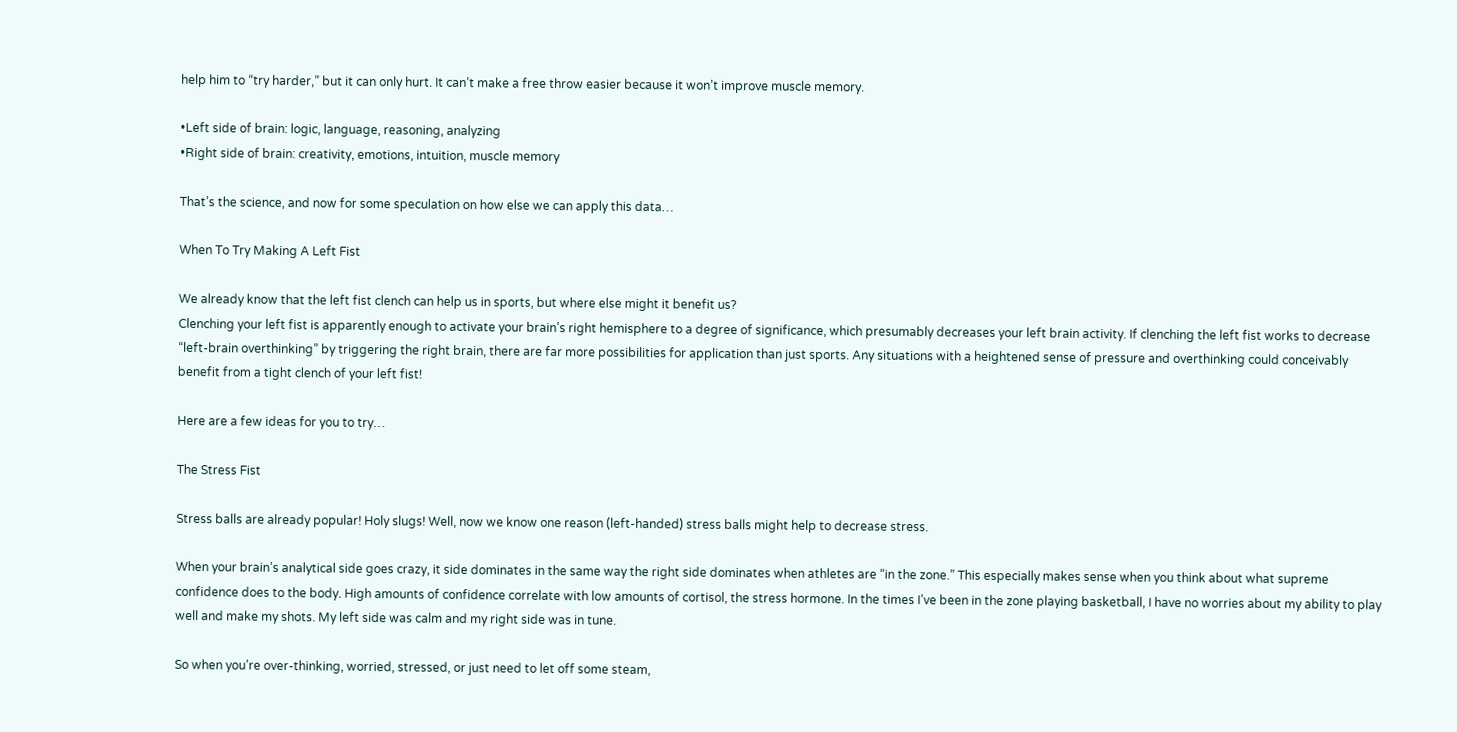help him to “try harder,” but it can only hurt. It can’t make a free throw easier because it won’t improve muscle memory.

•Left side of brain: logic, language, reasoning, analyzing
•Right side of brain: creativity, emotions, intuition, muscle memory

That’s the science, and now for some speculation on how else we can apply this data…

When To Try Making A Left Fist

We already know that the left fist clench can help us in sports, but where else might it benefit us?
Clenching your left fist is apparently enough to activate your brain’s right hemisphere to a degree of significance, which presumably decreases your left brain activity. If clenching the left fist works to decrease “left-brain overthinking” by triggering the right brain, there are far more possibilities for application than just sports. Any situations with a heightened sense of pressure and overthinking could conceivably benefit from a tight clench of your left fist!

Here are a few ideas for you to try…

The Stress Fist

Stress balls are already popular! Holy slugs! Well, now we know one reason (left-handed) stress balls might help to decrease stress.

When your brain’s analytical side goes crazy, it side dominates in the same way the right side dominates when athletes are “in the zone.” This especially makes sense when you think about what supreme confidence does to the body. High amounts of confidence correlate with low amounts of cortisol, the stress hormone. In the times I’ve been in the zone playing basketball, I have no worries about my ability to play well and make my shots. My left side was calm and my right side was in tune.

So when you’re over-thinking, worried, stressed, or just need to let off some steam,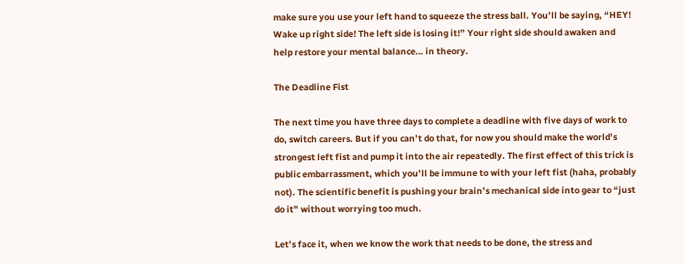make sure you use your left hand to squeeze the stress ball. You’ll be saying, “HEY! Wake up right side! The left side is losing it!” Your right side should awaken and help restore your mental balance… in theory.

The Deadline Fist

The next time you have three days to complete a deadline with five days of work to do, switch careers. But if you can’t do that, for now you should make the world’s strongest left fist and pump it into the air repeatedly. The first effect of this trick is public embarrassment, which you’ll be immune to with your left fist (haha, probably not). The scientific benefit is pushing your brain’s mechanical side into gear to “just do it” without worrying too much.

Let’s face it, when we know the work that needs to be done, the stress and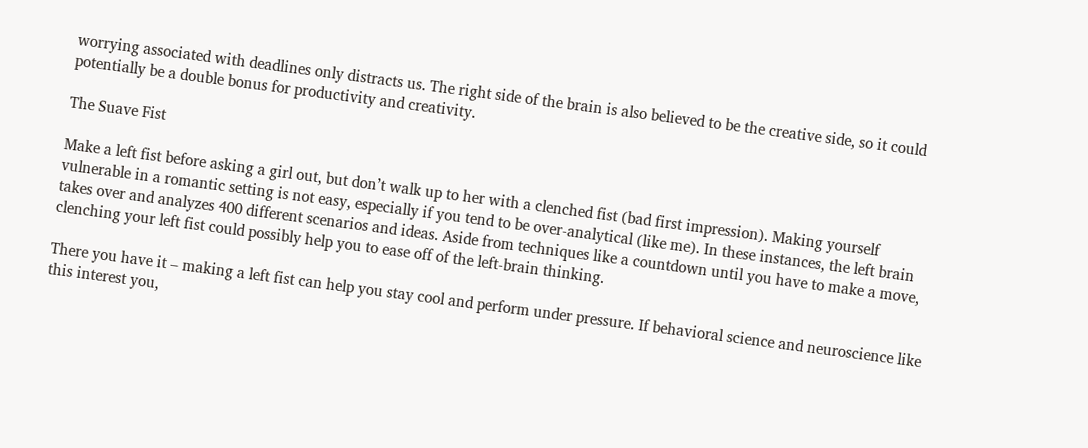worrying associated with deadlines only distracts us. The right side of the brain is also believed to be the creative side, so it could potentially be a double bonus for productivity and creativity.

The Suave Fist

Make a left fist before asking a girl out, but don’t walk up to her with a clenched fist (bad first impression). Making yourself vulnerable in a romantic setting is not easy, especially if you tend to be over-analytical (like me). In these instances, the left brain takes over and analyzes 400 different scenarios and ideas. Aside from techniques like a countdown until you have to make a move, clenching your left fist could possibly help you to ease off of the left-brain thinking.

There you have it – making a left fist can help you stay cool and perform under pressure. If behavioral science and neuroscience like this interest you,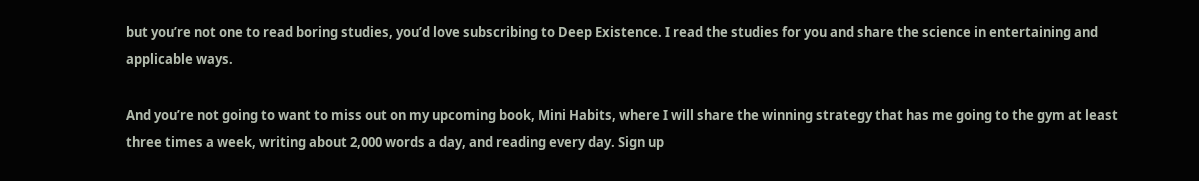but you’re not one to read boring studies, you’d love subscribing to Deep Existence. I read the studies for you and share the science in entertaining and applicable ways.

And you’re not going to want to miss out on my upcoming book, Mini Habits, where I will share the winning strategy that has me going to the gym at least three times a week, writing about 2,000 words a day, and reading every day. Sign up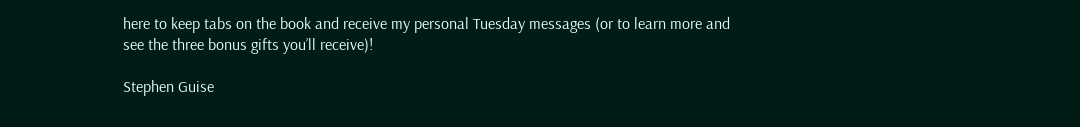here to keep tabs on the book and receive my personal Tuesday messages (or to learn more and see the three bonus gifts you’ll receive)!

Stephen Guise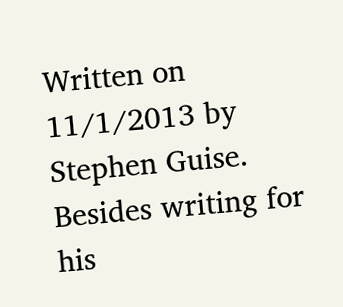Written on 11/1/2013 by Stephen Guise. Besides writing for his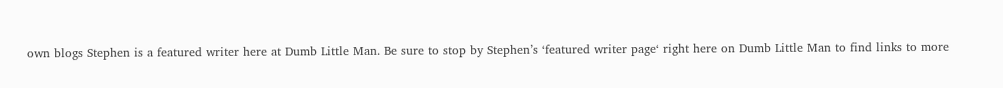own blogs Stephen is a featured writer here at Dumb Little Man. Be sure to stop by Stephen’s ‘featured writer page‘ right here on Dumb Little Man to find links to more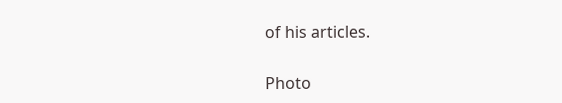of his articles.

Photo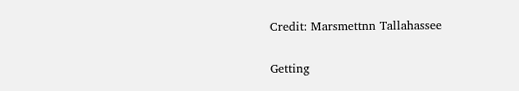Credit: Marsmettnn Tallahassee


Getting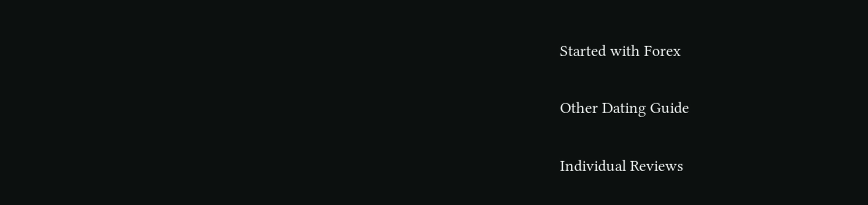Started with Forex

Other Dating Guide

Individual Reviews